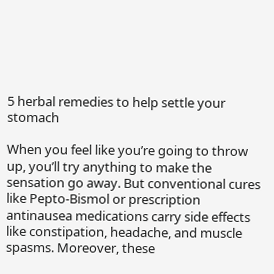5 herbal remedies to help settle your stomach

When you feel like you’re going to throw up, you’ll try anything to make the sensation go away. But conventional cures like Pepto-Bismol or prescription antinausea medications carry side effects like constipation, headache, and muscle spasms. Moreover, these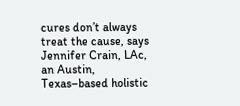cures don’t always treat the cause, says Jennifer Crain, LAc, an Austin, Texas–based holistic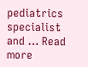pediatrics specialist and … Read more